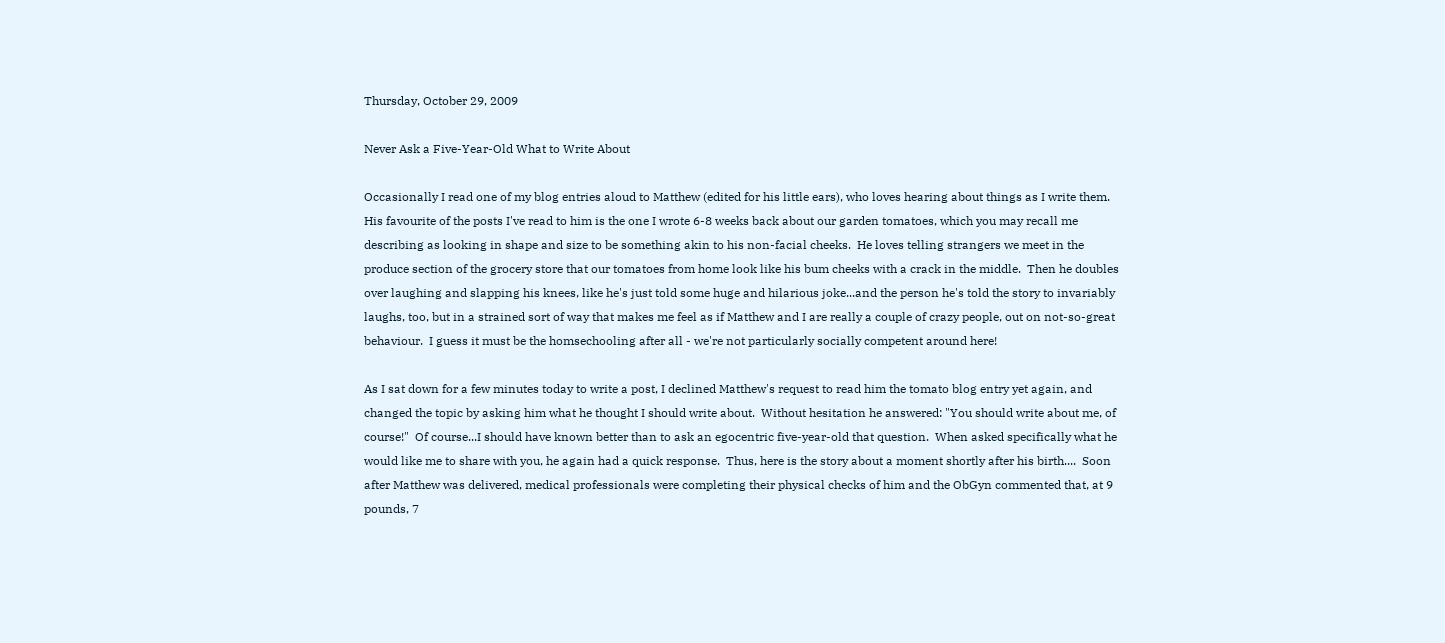Thursday, October 29, 2009

Never Ask a Five-Year-Old What to Write About

Occasionally I read one of my blog entries aloud to Matthew (edited for his little ears), who loves hearing about things as I write them.  His favourite of the posts I've read to him is the one I wrote 6-8 weeks back about our garden tomatoes, which you may recall me describing as looking in shape and size to be something akin to his non-facial cheeks.  He loves telling strangers we meet in the produce section of the grocery store that our tomatoes from home look like his bum cheeks with a crack in the middle.  Then he doubles over laughing and slapping his knees, like he's just told some huge and hilarious joke...and the person he's told the story to invariably laughs, too, but in a strained sort of way that makes me feel as if Matthew and I are really a couple of crazy people, out on not-so-great behaviour.  I guess it must be the homsechooling after all - we're not particularly socially competent around here!

As I sat down for a few minutes today to write a post, I declined Matthew's request to read him the tomato blog entry yet again, and changed the topic by asking him what he thought I should write about.  Without hesitation he answered: "You should write about me, of course!"  Of course...I should have known better than to ask an egocentric five-year-old that question.  When asked specifically what he would like me to share with you, he again had a quick response.  Thus, here is the story about a moment shortly after his birth....  Soon after Matthew was delivered, medical professionals were completing their physical checks of him and the ObGyn commented that, at 9 pounds, 7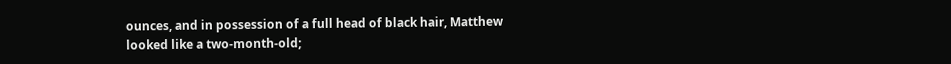ounces, and in possession of a full head of black hair, Matthew looked like a two-month-old;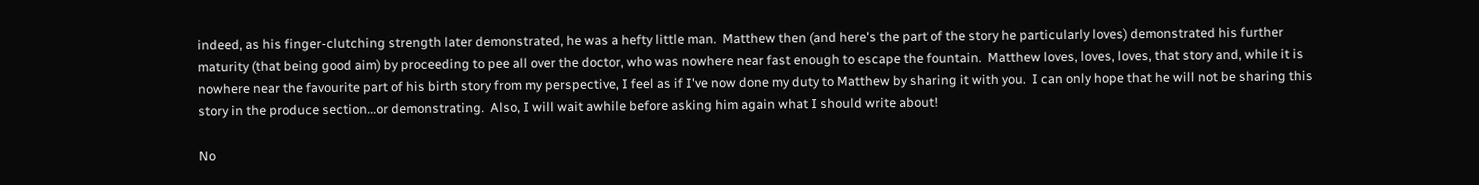indeed, as his finger-clutching strength later demonstrated, he was a hefty little man.  Matthew then (and here's the part of the story he particularly loves) demonstrated his further maturity (that being good aim) by proceeding to pee all over the doctor, who was nowhere near fast enough to escape the fountain.  Matthew loves, loves, loves, that story and, while it is nowhere near the favourite part of his birth story from my perspective, I feel as if I've now done my duty to Matthew by sharing it with you.  I can only hope that he will not be sharing this story in the produce section...or demonstrating.  Also, I will wait awhile before asking him again what I should write about!

No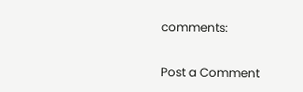comments:

Post a Comment